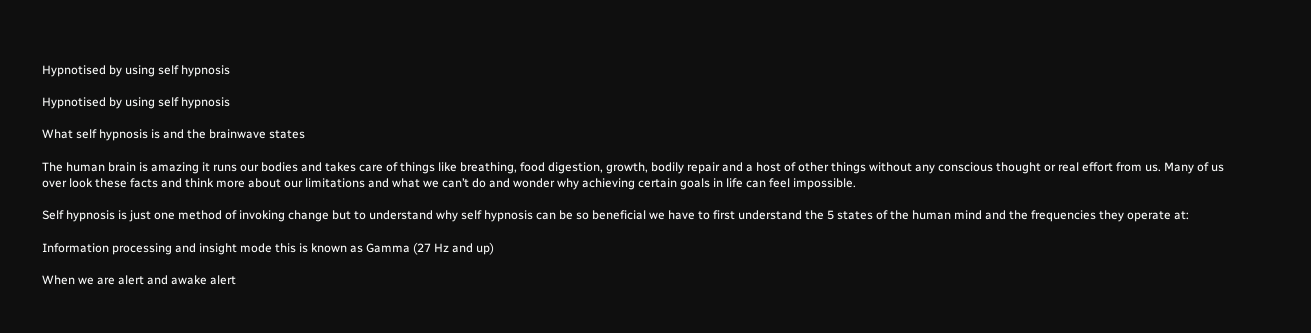Hypnotised by using self hypnosis

Hypnotised by using self hypnosis

What self hypnosis is and the brainwave states

The human brain is amazing it runs our bodies and takes care of things like breathing, food digestion, growth, bodily repair and a host of other things without any conscious thought or real effort from us. Many of us over look these facts and think more about our limitations and what we can’t do and wonder why achieving certain goals in life can feel impossible.

Self hypnosis is just one method of invoking change but to understand why self hypnosis can be so beneficial we have to first understand the 5 states of the human mind and the frequencies they operate at:

Information processing and insight mode this is known as Gamma (27 Hz and up)

When we are alert and awake alert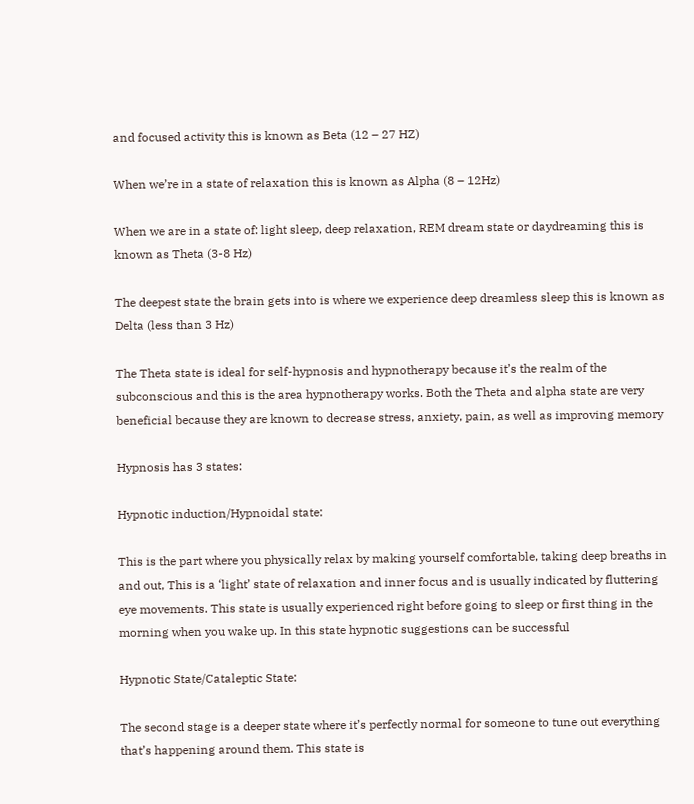and focused activity this is known as Beta (12 – 27 HZ)

When we’re in a state of relaxation this is known as Alpha (8 – 12Hz)

When we are in a state of: light sleep, deep relaxation, REM dream state or daydreaming this is known as Theta (3-8 Hz)

The deepest state the brain gets into is where we experience deep dreamless sleep this is known as Delta (less than 3 Hz)

The Theta state is ideal for self-hypnosis and hypnotherapy because it’s the realm of the subconscious and this is the area hypnotherapy works. Both the Theta and alpha state are very beneficial because they are known to decrease stress, anxiety, pain, as well as improving memory

Hypnosis has 3 states:

Hypnotic induction/Hypnoidal state:

This is the part where you physically relax by making yourself comfortable, taking deep breaths in and out, This is a ‘light’ state of relaxation and inner focus and is usually indicated by fluttering eye movements. This state is usually experienced right before going to sleep or first thing in the morning when you wake up. In this state hypnotic suggestions can be successful

Hypnotic State/Cataleptic State:

The second stage is a deeper state where it’s perfectly normal for someone to tune out everything that’s happening around them. This state is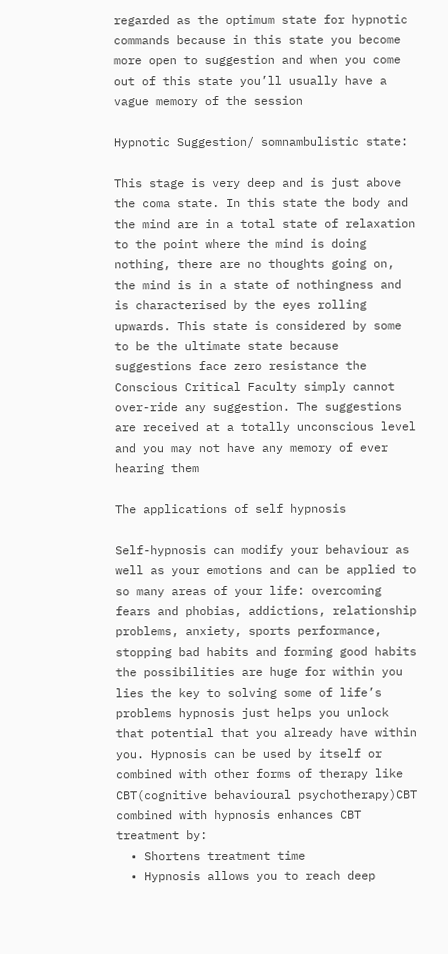regarded as the optimum state for hypnotic commands because in this state you become more open to suggestion and when you come out of this state you’ll usually have a vague memory of the session

Hypnotic Suggestion/ somnambulistic state:

This stage is very deep and is just above the coma state. In this state the body and the mind are in a total state of relaxation to the point where the mind is doing nothing, there are no thoughts going on, the mind is in a state of nothingness and is characterised by the eyes rolling upwards. This state is considered by some to be the ultimate state because suggestions face zero resistance the Conscious Critical Faculty simply cannot over-ride any suggestion. The suggestions are received at a totally unconscious level and you may not have any memory of ever hearing them

The applications of self hypnosis

Self-hypnosis can modify your behaviour as well as your emotions and can be applied to so many areas of your life: overcoming fears and phobias, addictions, relationship problems, anxiety, sports performance, stopping bad habits and forming good habits the possibilities are huge for within you lies the key to solving some of life’s problems hypnosis just helps you unlock that potential that you already have within you. Hypnosis can be used by itself or combined with other forms of therapy like CBT(cognitive behavioural psychotherapy)CBT combined with hypnosis enhances CBT treatment by:
  • Shortens treatment time
  • Hypnosis allows you to reach deep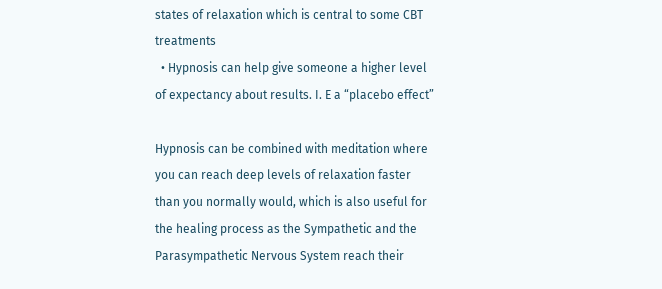states of relaxation which is central to some CBT treatments
  • Hypnosis can help give someone a higher level of expectancy about results. I. E a “placebo effect”

Hypnosis can be combined with meditation where you can reach deep levels of relaxation faster than you normally would, which is also useful for the healing process as the Sympathetic and the Parasympathetic Nervous System reach their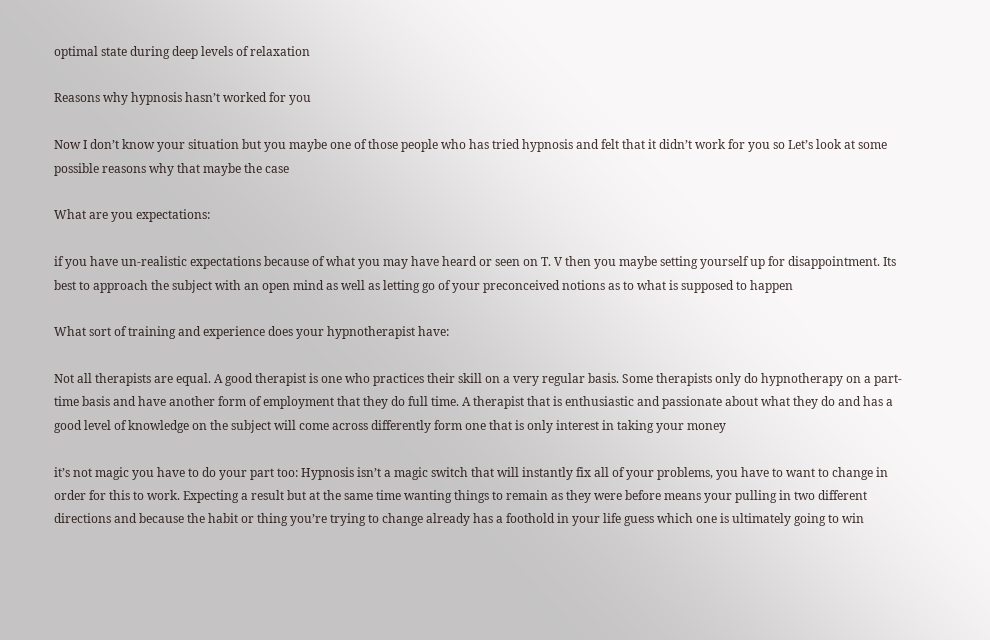optimal state during deep levels of relaxation

Reasons why hypnosis hasn’t worked for you

Now I don’t know your situation but you maybe one of those people who has tried hypnosis and felt that it didn’t work for you so Let’s look at some possible reasons why that maybe the case

What are you expectations:

if you have un-realistic expectations because of what you may have heard or seen on T. V then you maybe setting yourself up for disappointment. Its best to approach the subject with an open mind as well as letting go of your preconceived notions as to what is supposed to happen

What sort of training and experience does your hypnotherapist have:

Not all therapists are equal. A good therapist is one who practices their skill on a very regular basis. Some therapists only do hypnotherapy on a part-time basis and have another form of employment that they do full time. A therapist that is enthusiastic and passionate about what they do and has a good level of knowledge on the subject will come across differently form one that is only interest in taking your money

it’s not magic you have to do your part too: Hypnosis isn’t a magic switch that will instantly fix all of your problems, you have to want to change in order for this to work. Expecting a result but at the same time wanting things to remain as they were before means your pulling in two different directions and because the habit or thing you’re trying to change already has a foothold in your life guess which one is ultimately going to win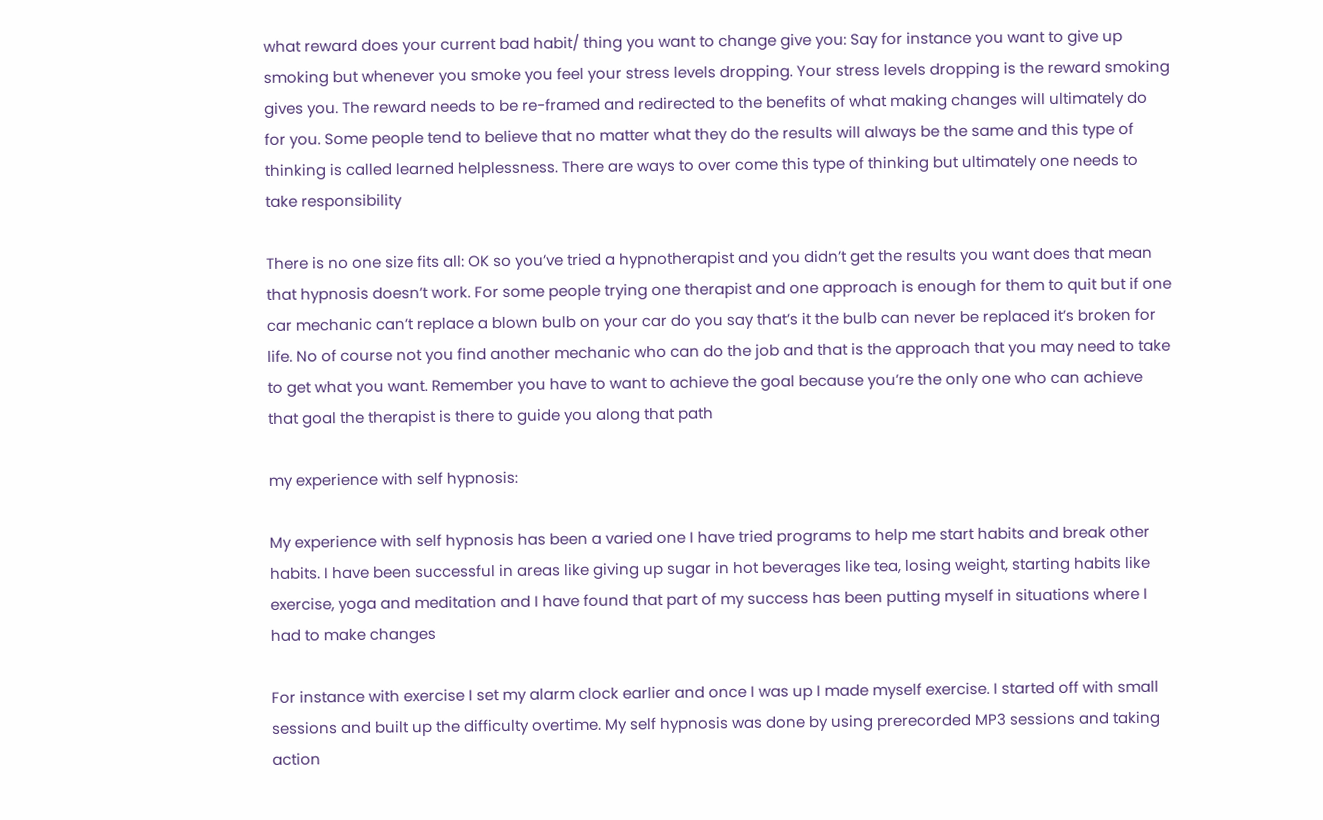what reward does your current bad habit/ thing you want to change give you: Say for instance you want to give up smoking but whenever you smoke you feel your stress levels dropping. Your stress levels dropping is the reward smoking gives you. The reward needs to be re-framed and redirected to the benefits of what making changes will ultimately do for you. Some people tend to believe that no matter what they do the results will always be the same and this type of thinking is called learned helplessness. There are ways to over come this type of thinking but ultimately one needs to take responsibility

There is no one size fits all: OK so you’ve tried a hypnotherapist and you didn’t get the results you want does that mean that hypnosis doesn’t work. For some people trying one therapist and one approach is enough for them to quit but if one car mechanic can’t replace a blown bulb on your car do you say that’s it the bulb can never be replaced it’s broken for life. No of course not you find another mechanic who can do the job and that is the approach that you may need to take to get what you want. Remember you have to want to achieve the goal because you’re the only one who can achieve that goal the therapist is there to guide you along that path

my experience with self hypnosis:

My experience with self hypnosis has been a varied one I have tried programs to help me start habits and break other habits. I have been successful in areas like giving up sugar in hot beverages like tea, losing weight, starting habits like exercise, yoga and meditation and I have found that part of my success has been putting myself in situations where I had to make changes

For instance with exercise I set my alarm clock earlier and once I was up I made myself exercise. I started off with small sessions and built up the difficulty overtime. My self hypnosis was done by using prerecorded MP3 sessions and taking action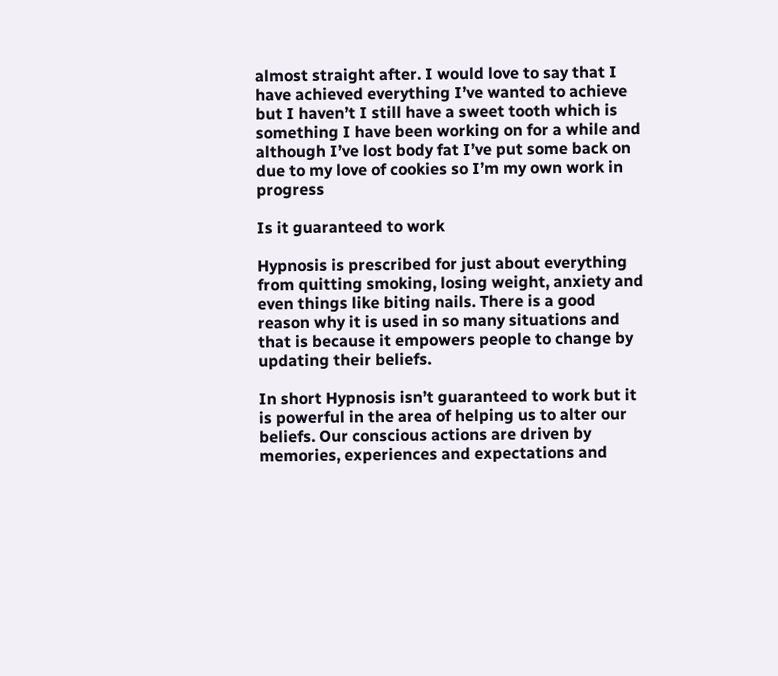almost straight after. I would love to say that I have achieved everything I’ve wanted to achieve but I haven’t I still have a sweet tooth which is something I have been working on for a while and although I’ve lost body fat I’ve put some back on due to my love of cookies so I’m my own work in progress

Is it guaranteed to work

Hypnosis is prescribed for just about everything from quitting smoking, losing weight, anxiety and even things like biting nails. There is a good reason why it is used in so many situations and that is because it empowers people to change by updating their beliefs.

In short Hypnosis isn’t guaranteed to work but it is powerful in the area of helping us to alter our beliefs. Our conscious actions are driven by memories, experiences and expectations and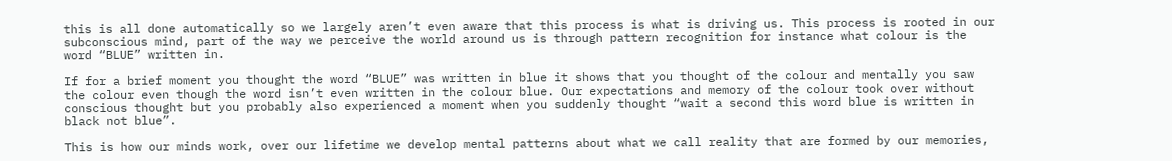this is all done automatically so we largely aren’t even aware that this process is what is driving us. This process is rooted in our subconscious mind, part of the way we perceive the world around us is through pattern recognition for instance what colour is the word “BLUE” written in.

If for a brief moment you thought the word “BLUE” was written in blue it shows that you thought of the colour and mentally you saw the colour even though the word isn’t even written in the colour blue. Our expectations and memory of the colour took over without conscious thought but you probably also experienced a moment when you suddenly thought “wait a second this word blue is written in black not blue”.

This is how our minds work, over our lifetime we develop mental patterns about what we call reality that are formed by our memories,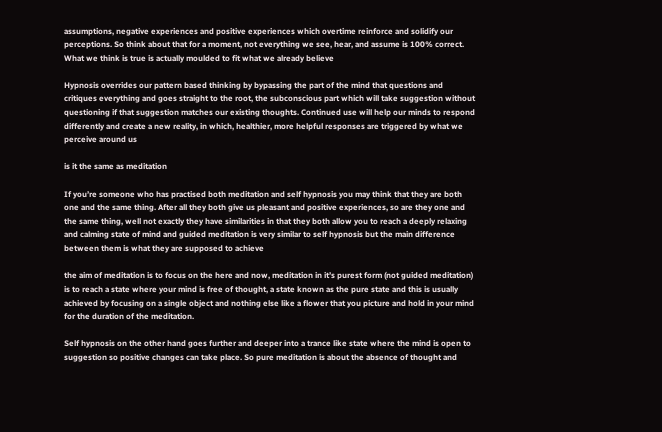assumptions, negative experiences and positive experiences which overtime reinforce and solidify our perceptions. So think about that for a moment, not everything we see, hear, and assume is 100% correct. What we think is true is actually moulded to fit what we already believe

Hypnosis overrides our pattern based thinking by bypassing the part of the mind that questions and critiques everything and goes straight to the root, the subconscious part which will take suggestion without questioning if that suggestion matches our existing thoughts. Continued use will help our minds to respond differently and create a new reality, in which, healthier, more helpful responses are triggered by what we perceive around us

is it the same as meditation

If you’re someone who has practised both meditation and self hypnosis you may think that they are both one and the same thing. After all they both give us pleasant and positive experiences, so are they one and the same thing, well not exactly they have similarities in that they both allow you to reach a deeply relaxing and calming state of mind and guided meditation is very similar to self hypnosis but the main difference between them is what they are supposed to achieve

the aim of meditation is to focus on the here and now, meditation in it’s purest form (not guided meditation) is to reach a state where your mind is free of thought, a state known as the pure state and this is usually achieved by focusing on a single object and nothing else like a flower that you picture and hold in your mind for the duration of the meditation.

Self hypnosis on the other hand goes further and deeper into a trance like state where the mind is open to suggestion so positive changes can take place. So pure meditation is about the absence of thought and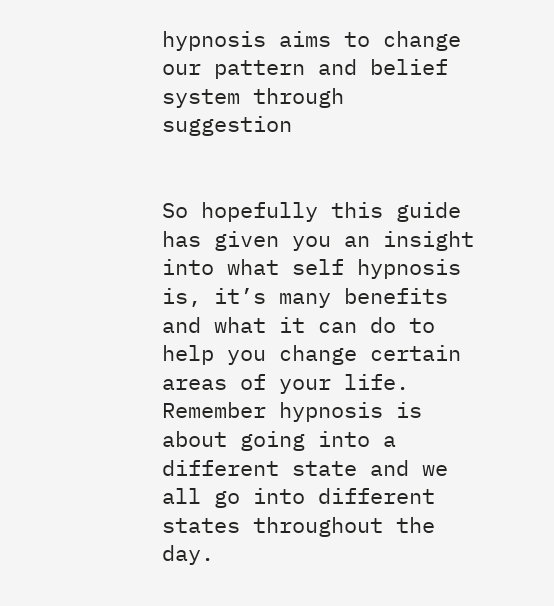hypnosis aims to change our pattern and belief system through suggestion


So hopefully this guide has given you an insight into what self hypnosis is, it’s many benefits and what it can do to help you change certain areas of your life. Remember hypnosis is about going into a different state and we all go into different states throughout the day.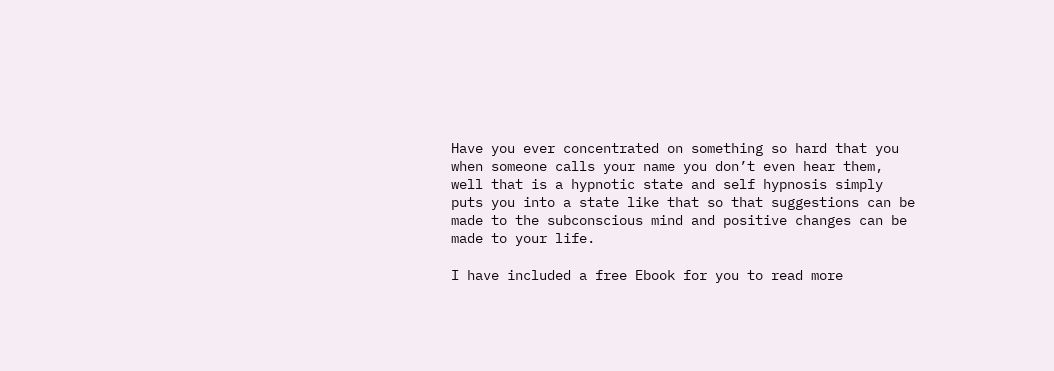Have you ever concentrated on something so hard that you when someone calls your name you don’t even hear them, well that is a hypnotic state and self hypnosis simply puts you into a state like that so that suggestions can be made to the subconscious mind and positive changes can be made to your life.

I have included a free Ebook for you to read more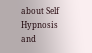about Self Hypnosis and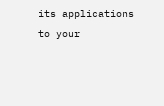its applications to your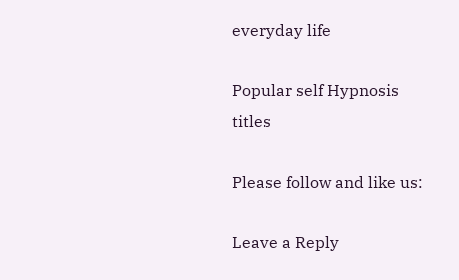everyday life

Popular self Hypnosis titles

Please follow and like us:

Leave a Reply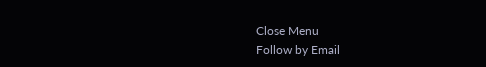Close Menu
Follow by Email